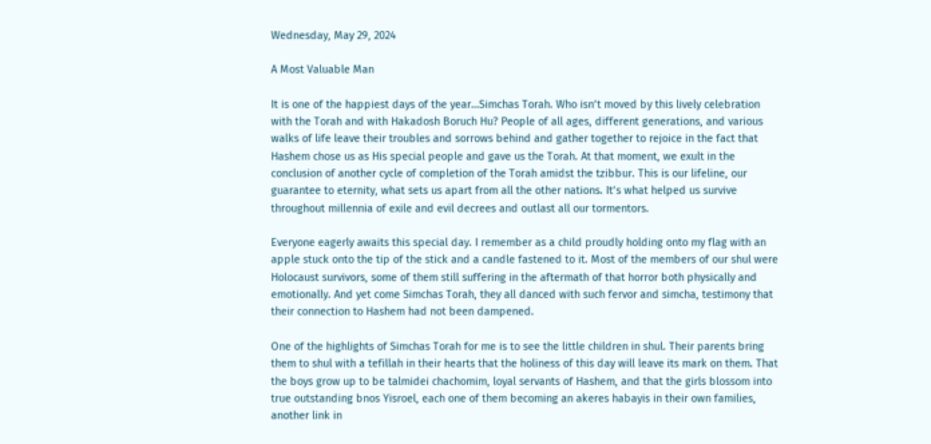Wednesday, May 29, 2024

A Most Valuable Man

It is one of the happiest days of the year…Simchas Torah. Who isn’t moved by this lively celebration with the Torah and with Hakadosh Boruch Hu? People of all ages, different generations, and various walks of life leave their troubles and sorrows behind and gather together to rejoice in the fact that Hashem chose us as His special people and gave us the Torah. At that moment, we exult in the conclusion of another cycle of completion of the Torah amidst the tzibbur. This is our lifeline, our guarantee to eternity, what sets us apart from all the other nations. It’s what helped us survive throughout millennia of exile and evil decrees and outlast all our tormentors.

Everyone eagerly awaits this special day. I remember as a child proudly holding onto my flag with an apple stuck onto the tip of the stick and a candle fastened to it. Most of the members of our shul were Holocaust survivors, some of them still suffering in the aftermath of that horror both physically and emotionally. And yet come Simchas Torah, they all danced with such fervor and simcha, testimony that their connection to Hashem had not been dampened.

One of the highlights of Simchas Torah for me is to see the little children in shul. Their parents bring them to shul with a tefillah in their hearts that the holiness of this day will leave its mark on them. That the boys grow up to be talmidei chachomim, loyal servants of Hashem, and that the girls blossom into true outstanding bnos Yisroel, each one of them becoming an akeres habayis in their own families, another link in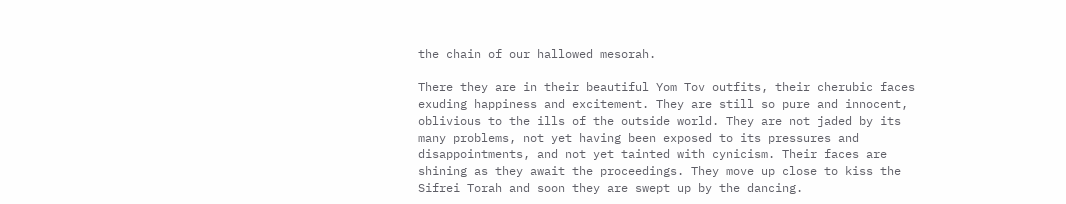the chain of our hallowed mesorah.

There they are in their beautiful Yom Tov outfits, their cherubic faces exuding happiness and excitement. They are still so pure and innocent, oblivious to the ills of the outside world. They are not jaded by its many problems, not yet having been exposed to its pressures and disappointments, and not yet tainted with cynicism. Their faces are shining as they await the proceedings. They move up close to kiss the Sifrei Torah and soon they are swept up by the dancing.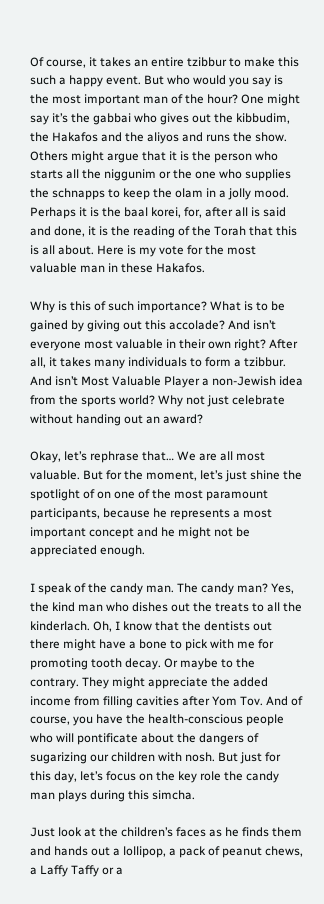Of course, it takes an entire tzibbur to make this such a happy event. But who would you say is the most important man of the hour? One might say it’s the gabbai who gives out the kibbudim, the Hakafos and the aliyos and runs the show. Others might argue that it is the person who starts all the niggunim or the one who supplies the schnapps to keep the olam in a jolly mood. Perhaps it is the baal korei, for, after all is said and done, it is the reading of the Torah that this is all about. Here is my vote for the most valuable man in these Hakafos.

Why is this of such importance? What is to be gained by giving out this accolade? And isn’t everyone most valuable in their own right? After all, it takes many individuals to form a tzibbur. And isn’t Most Valuable Player a non-Jewish idea from the sports world? Why not just celebrate without handing out an award?

Okay, let’s rephrase that… We are all most valuable. But for the moment, let’s just shine the spotlight of on one of the most paramount participants, because he represents a most important concept and he might not be appreciated enough.

I speak of the candy man. The candy man? Yes, the kind man who dishes out the treats to all the kinderlach. Oh, I know that the dentists out there might have a bone to pick with me for promoting tooth decay. Or maybe to the contrary. They might appreciate the added income from filling cavities after Yom Tov. And of course, you have the health-conscious people who will pontificate about the dangers of sugarizing our children with nosh. But just for this day, let’s focus on the key role the candy man plays during this simcha.

Just look at the children’s faces as he finds them and hands out a lollipop, a pack of peanut chews, a Laffy Taffy or a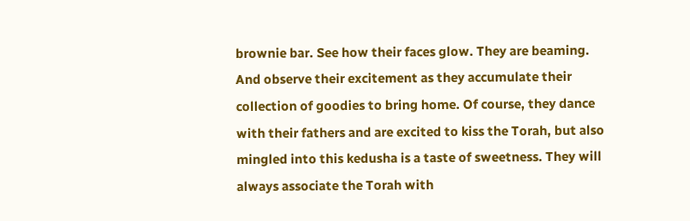brownie bar. See how their faces glow. They are beaming. And observe their excitement as they accumulate their collection of goodies to bring home. Of course, they dance with their fathers and are excited to kiss the Torah, but also mingled into this kedusha is a taste of sweetness. They will always associate the Torah with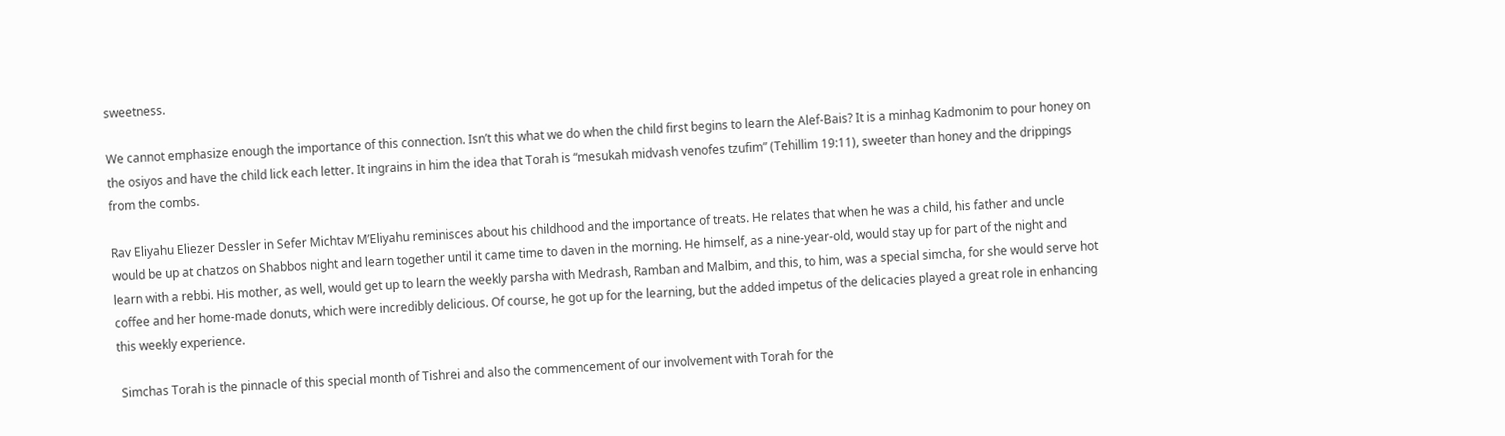sweetness.

We cannot emphasize enough the importance of this connection. Isn’t this what we do when the child first begins to learn the Alef-Bais? It is a minhag Kadmonim to pour honey on the osiyos and have the child lick each letter. It ingrains in him the idea that Torah is “mesukah midvash venofes tzufim” (Tehillim 19:11), sweeter than honey and the drippings from the combs.

Rav Eliyahu Eliezer Dessler in Sefer Michtav M’Eliyahu reminisces about his childhood and the importance of treats. He relates that when he was a child, his father and uncle would be up at chatzos on Shabbos night and learn together until it came time to daven in the morning. He himself, as a nine-year-old, would stay up for part of the night and learn with a rebbi. His mother, as well, would get up to learn the weekly parsha with Medrash, Ramban and Malbim, and this, to him, was a special simcha, for she would serve hot coffee and her home-made donuts, which were incredibly delicious. Of course, he got up for the learning, but the added impetus of the delicacies played a great role in enhancing this weekly experience.

 Simchas Torah is the pinnacle of this special month of Tishrei and also the commencement of our involvement with Torah for the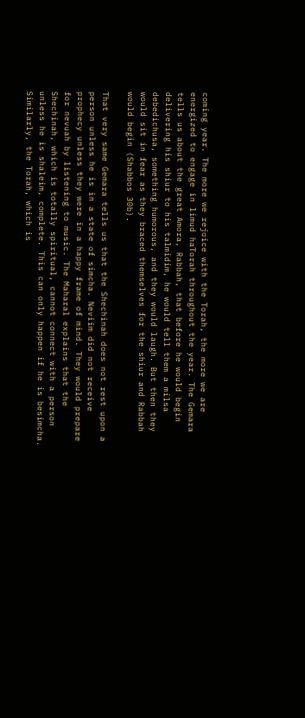coming year. The more we rejoice with the Torah, the more we are energized to engage in limud haTorah throughout the year. The Gemara tells us about the great Amora, Rabbah, that before he would begin delivering his shiur to his talmidim, he would tell them a milsa debedichusa, something humorous, and they would laugh. But then they would sit in fear as they braced themselves for the shiur and Rabbah would begin (Shabbos 30b).

That very same Gemara tells us that the Shechinah does not rest upon a person unless he is in a state of simcha. Neviim did not receive prophecy unless they were in a happy frame of mind. They would prepare for nevuah by listening to music. The Maharal explains that the Shechinah, which is totally spiritual, cannot connect with a person unless he is shaleim, complete. This can only happen if he is besimcha. Similarly, the Torah, which is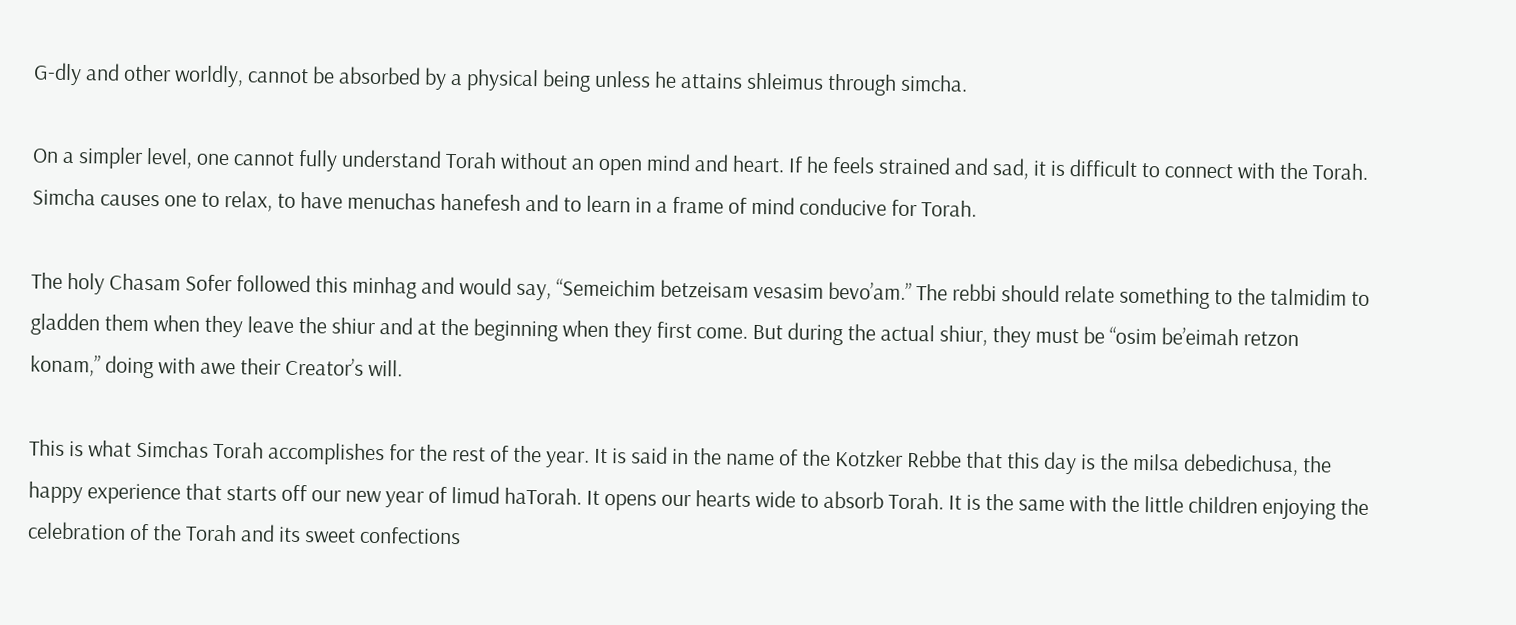G-dly and other worldly, cannot be absorbed by a physical being unless he attains shleimus through simcha.

On a simpler level, one cannot fully understand Torah without an open mind and heart. If he feels strained and sad, it is difficult to connect with the Torah. Simcha causes one to relax, to have menuchas hanefesh and to learn in a frame of mind conducive for Torah.

The holy Chasam Sofer followed this minhag and would say, “Semeichim betzeisam vesasim bevo’am.” The rebbi should relate something to the talmidim to gladden them when they leave the shiur and at the beginning when they first come. But during the actual shiur, they must be “osim be’eimah retzon konam,” doing with awe their Creator’s will.

This is what Simchas Torah accomplishes for the rest of the year. It is said in the name of the Kotzker Rebbe that this day is the milsa debedichusa, the happy experience that starts off our new year of limud haTorah. It opens our hearts wide to absorb Torah. It is the same with the little children enjoying the celebration of the Torah and its sweet confections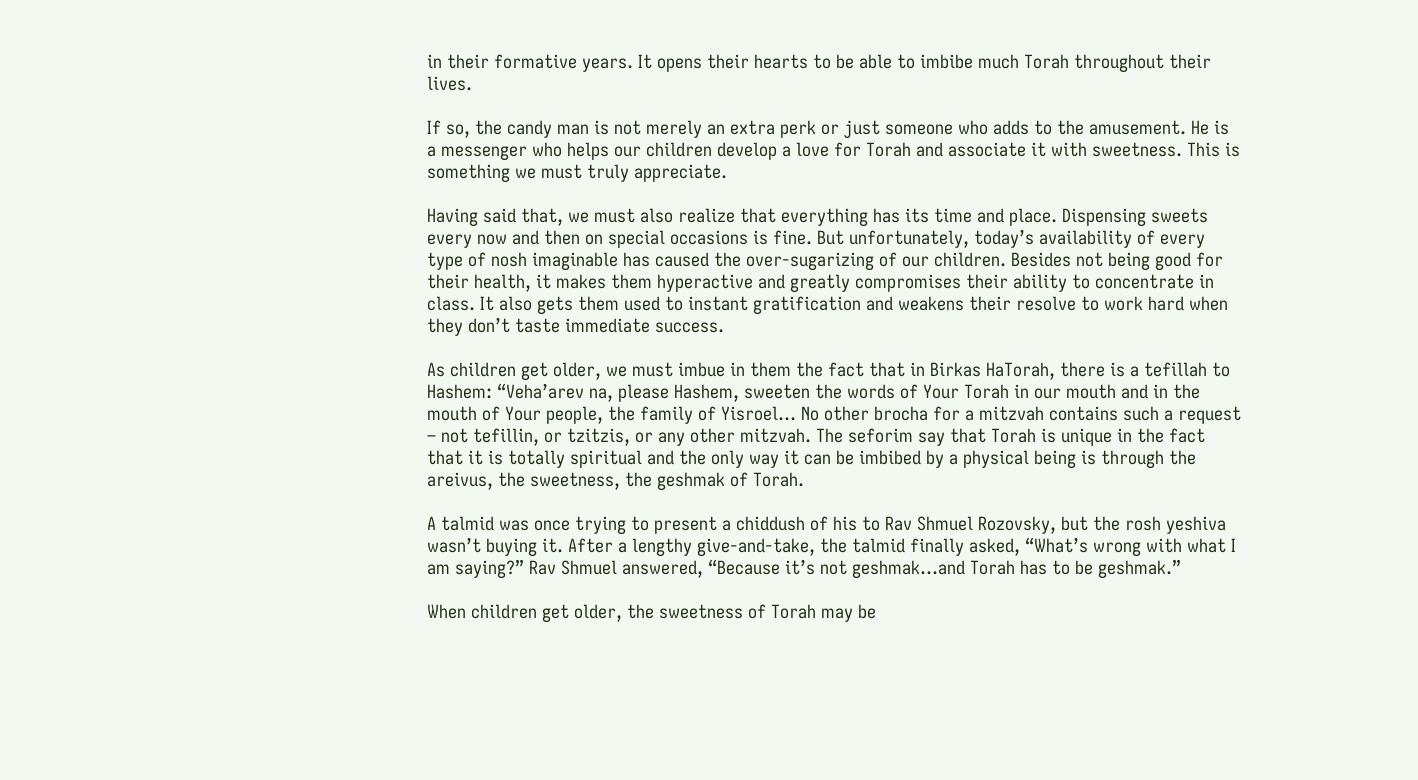in their formative years. It opens their hearts to be able to imbibe much Torah throughout their lives.

If so, the candy man is not merely an extra perk or just someone who adds to the amusement. He is a messenger who helps our children develop a love for Torah and associate it with sweetness. This is something we must truly appreciate.

Having said that, we must also realize that everything has its time and place. Dispensing sweets every now and then on special occasions is fine. But unfortunately, today’s availability of every type of nosh imaginable has caused the over-sugarizing of our children. Besides not being good for their health, it makes them hyperactive and greatly compromises their ability to concentrate in class. It also gets them used to instant gratification and weakens their resolve to work hard when they don’t taste immediate success.

As children get older, we must imbue in them the fact that in Birkas HaTorah, there is a tefillah to Hashem: “Veha’arev na, please Hashem, sweeten the words of Your Torah in our mouth and in the mouth of Your people, the family of Yisroel… No other brocha for a mitzvah contains such a request – not tefillin, or tzitzis, or any other mitzvah. The seforim say that Torah is unique in the fact that it is totally spiritual and the only way it can be imbibed by a physical being is through the areivus, the sweetness, the geshmak of Torah.

A talmid was once trying to present a chiddush of his to Rav Shmuel Rozovsky, but the rosh yeshiva wasn’t buying it. After a lengthy give-and-take, the talmid finally asked, “What’s wrong with what I am saying?” Rav Shmuel answered, “Because it’s not geshmak…and Torah has to be geshmak.”

When children get older, the sweetness of Torah may be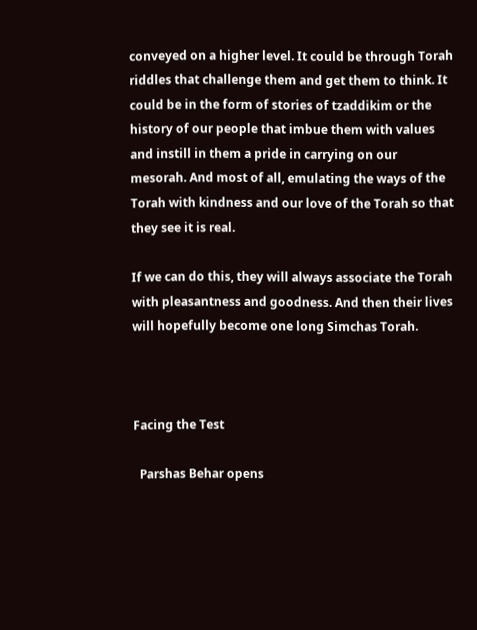conveyed on a higher level. It could be through Torah riddles that challenge them and get them to think. It could be in the form of stories of tzaddikim or the history of our people that imbue them with values and instill in them a pride in carrying on our mesorah. And most of all, emulating the ways of the Torah with kindness and our love of the Torah so that they see it is real.

If we can do this, they will always associate the Torah with pleasantness and goodness. And then their lives will hopefully become one long Simchas Torah.



Facing the Test

  Parshas Behar opens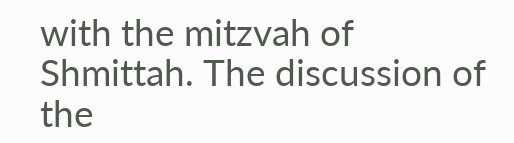with the mitzvah of Shmittah. The discussion of the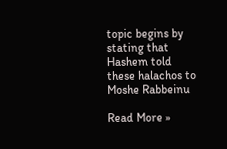topic begins by stating that Hashem told these halachos to Moshe Rabbeinu

Read More »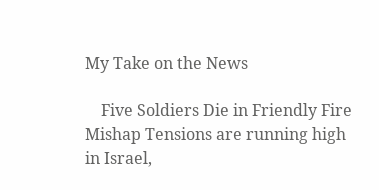My Take on the News

    Five Soldiers Die in Friendly Fire Mishap Tensions are running high in Israel,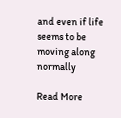and even if life seems to be moving along normally

Read More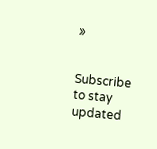»


Subscribe to stay updated